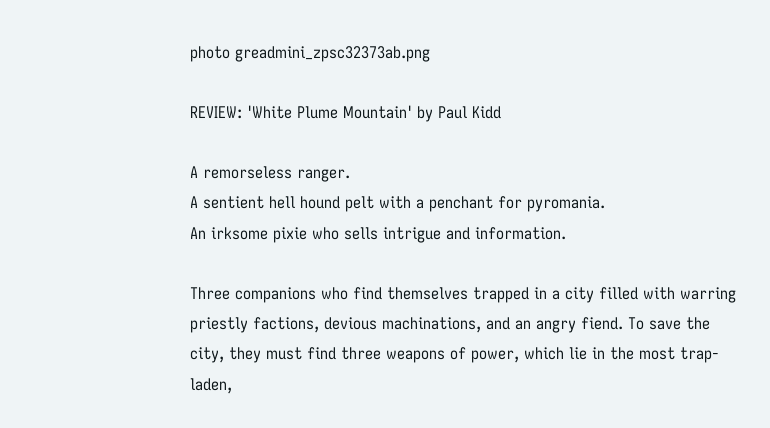photo greadmini_zpsc32373ab.png

REVIEW: 'White Plume Mountain' by Paul Kidd

A remorseless ranger.
A sentient hell hound pelt with a penchant for pyromania.
An irksome pixie who sells intrigue and information.

Three companions who find themselves trapped in a city filled with warring priestly factions, devious machinations, and an angry fiend. To save the city, they must find three weapons of power, which lie in the most trap-laden,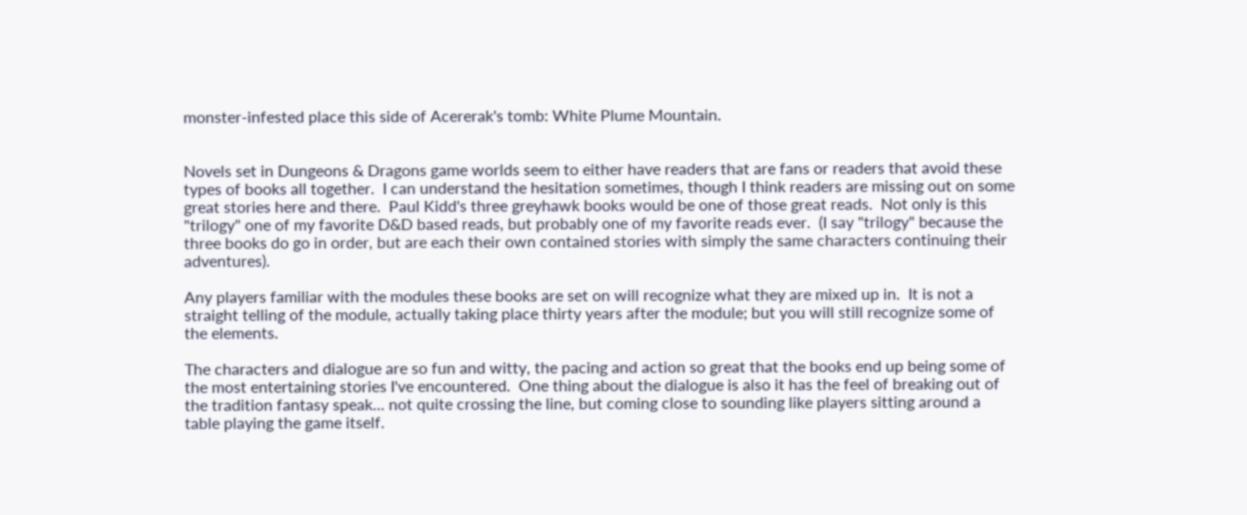monster-infested place this side of Acererak's tomb: White Plume Mountain.


Novels set in Dungeons & Dragons game worlds seem to either have readers that are fans or readers that avoid these types of books all together.  I can understand the hesitation sometimes, though I think readers are missing out on some great stories here and there.  Paul Kidd's three greyhawk books would be one of those great reads.  Not only is this "trilogy" one of my favorite D&D based reads, but probably one of my favorite reads ever.  (I say "trilogy" because the three books do go in order, but are each their own contained stories with simply the same characters continuing their adventures).

Any players familiar with the modules these books are set on will recognize what they are mixed up in.  It is not a straight telling of the module, actually taking place thirty years after the module; but you will still recognize some of the elements.

The characters and dialogue are so fun and witty, the pacing and action so great that the books end up being some of the most entertaining stories I've encountered.  One thing about the dialogue is also it has the feel of breaking out of the tradition fantasy speak... not quite crossing the line, but coming close to sounding like players sitting around a table playing the game itself.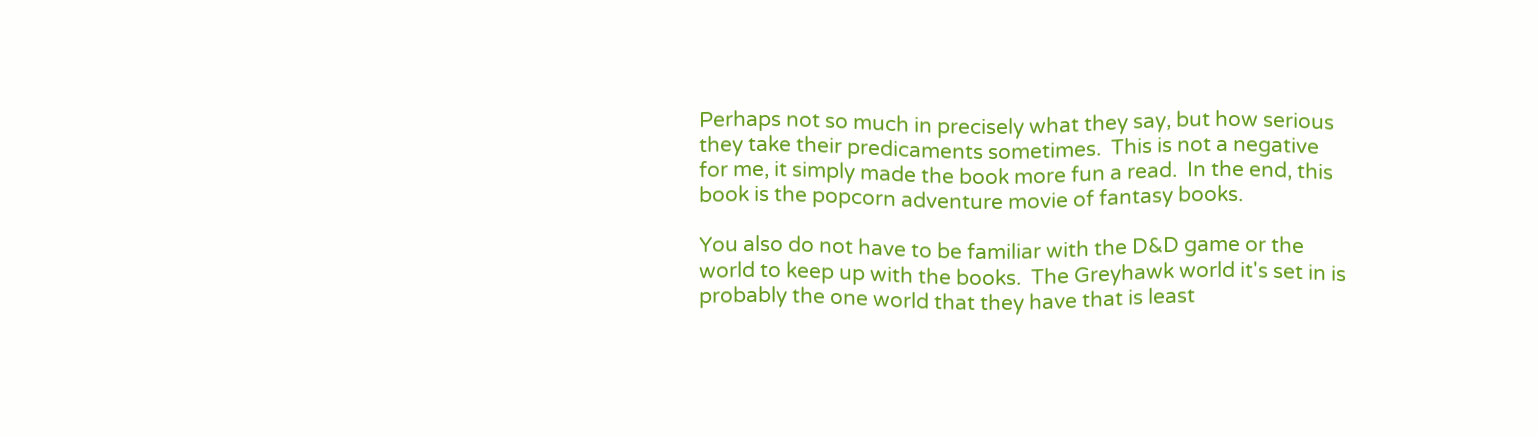Perhaps not so much in precisely what they say, but how serious they take their predicaments sometimes.  This is not a negative for me, it simply made the book more fun a read.  In the end, this book is the popcorn adventure movie of fantasy books.

You also do not have to be familiar with the D&D game or the world to keep up with the books.  The Greyhawk world it's set in is probably the one world that they have that is least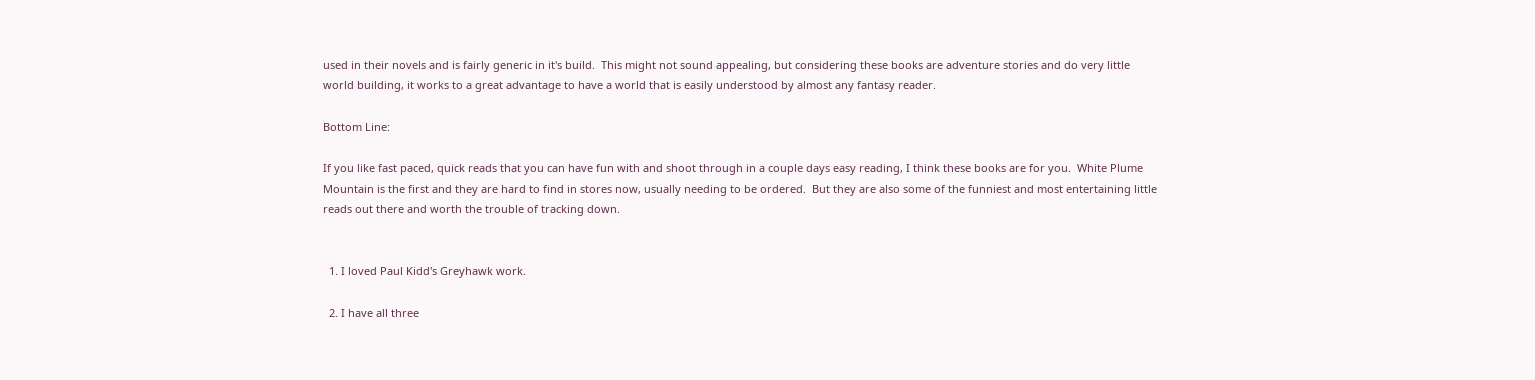used in their novels and is fairly generic in it's build.  This might not sound appealing, but considering these books are adventure stories and do very little world building, it works to a great advantage to have a world that is easily understood by almost any fantasy reader.

Bottom Line:

If you like fast paced, quick reads that you can have fun with and shoot through in a couple days easy reading, I think these books are for you.  White Plume Mountain is the first and they are hard to find in stores now, usually needing to be ordered.  But they are also some of the funniest and most entertaining little reads out there and worth the trouble of tracking down.


  1. I loved Paul Kidd's Greyhawk work.

  2. I have all three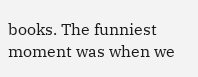books. The funniest moment was when we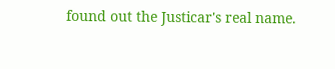found out the Justicar's real name.